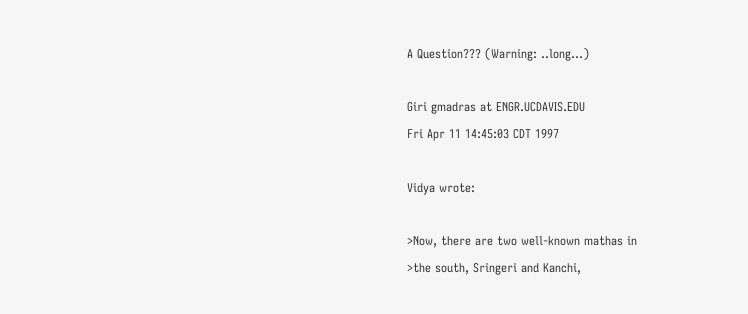A Question??? (Warning: ..long...)

Giri gmadras at ENGR.UCDAVIS.EDU
Fri Apr 11 14:45:03 CDT 1997

Vidya wrote:

>Now, there are two well-known mathas in
>the south, Sringeri and Kanchi,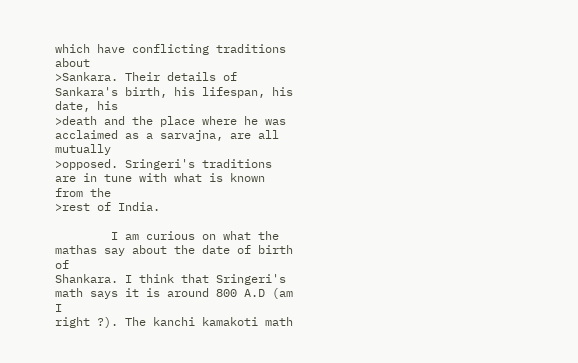which have conflicting traditions about
>Sankara. Their details of Sankara's birth, his lifespan, his date, his
>death and the place where he was acclaimed as a sarvajna, are all mutually
>opposed. Sringeri's traditions are in tune with what is known from the
>rest of India.

        I am curious on what the mathas say about the date of birth of
Shankara. I think that Sringeri's math says it is around 800 A.D (am I
right ?). The kanchi kamakoti math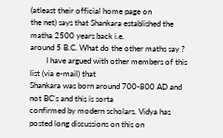(atleast their official home page on
the net) says that Shankara established the matha 2500 years back i.e.
around 5 B.C. What do the other maths say ?
        I have argued with other members of this list (via e-mail) that
Shankara was born around 700-800 AD and not BC's and this is sorta
confirmed by modern scholars. Vidya has posted long discussions on this on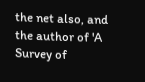the net also, and the author of 'A Survey of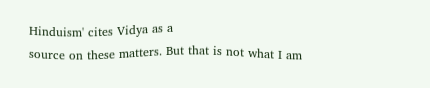Hinduism' cites Vidya as a
source on these matters. But that is not what I am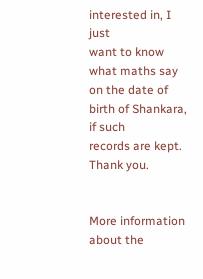interested in, I just
want to know what maths say on the date of birth of Shankara, if such
records are kept. Thank you.


More information about the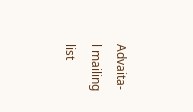Advaita-l mailing list